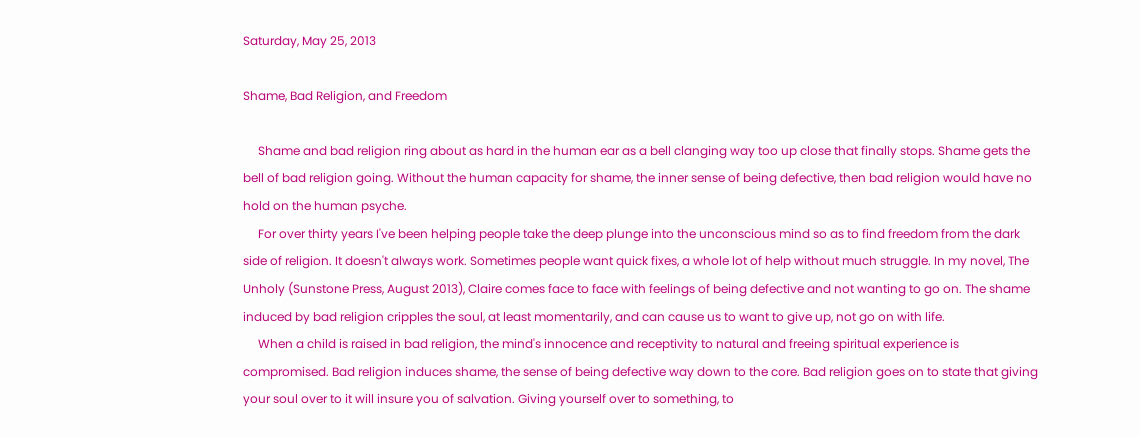Saturday, May 25, 2013

Shame, Bad Religion, and Freedom

     Shame and bad religion ring about as hard in the human ear as a bell clanging way too up close that finally stops. Shame gets the bell of bad religion going. Without the human capacity for shame, the inner sense of being defective, then bad religion would have no hold on the human psyche.
     For over thirty years I've been helping people take the deep plunge into the unconscious mind so as to find freedom from the dark side of religion. It doesn't always work. Sometimes people want quick fixes, a whole lot of help without much struggle. In my novel, The Unholy (Sunstone Press, August 2013), Claire comes face to face with feelings of being defective and not wanting to go on. The shame induced by bad religion cripples the soul, at least momentarily, and can cause us to want to give up, not go on with life.
     When a child is raised in bad religion, the mind's innocence and receptivity to natural and freeing spiritual experience is compromised. Bad religion induces shame, the sense of being defective way down to the core. Bad religion goes on to state that giving your soul over to it will insure you of salvation. Giving yourself over to something, to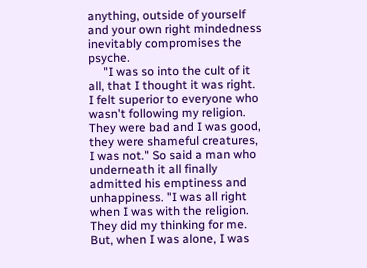anything, outside of yourself and your own right mindedness inevitably compromises the psyche.
     "I was so into the cult of it all, that I thought it was right. I felt superior to everyone who wasn't following my religion. They were bad and I was good, they were shameful creatures, I was not." So said a man who underneath it all finally admitted his emptiness and unhappiness. "I was all right when I was with the religion. They did my thinking for me. But, when I was alone, I was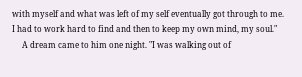with myself and what was left of my self eventually got through to me. I had to work hard to find and then to keep my own mind, my soul."
     A dream came to him one night. "I was walking out of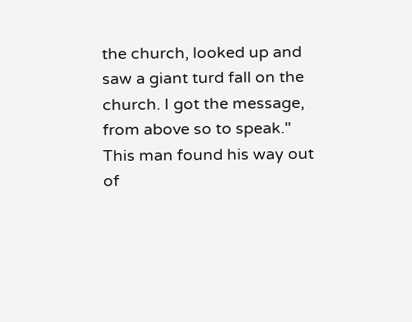the church, looked up and saw a giant turd fall on the church. I got the message, from above so to speak." This man found his way out of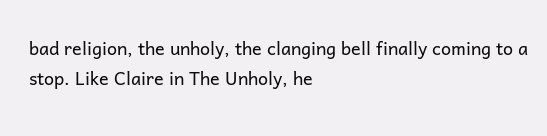bad religion, the unholy, the clanging bell finally coming to a stop. Like Claire in The Unholy, he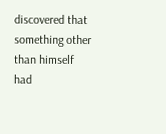discovered that something other than himself had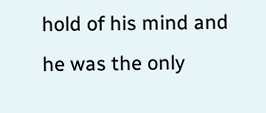hold of his mind and he was the only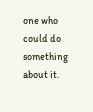one who could do something about it.